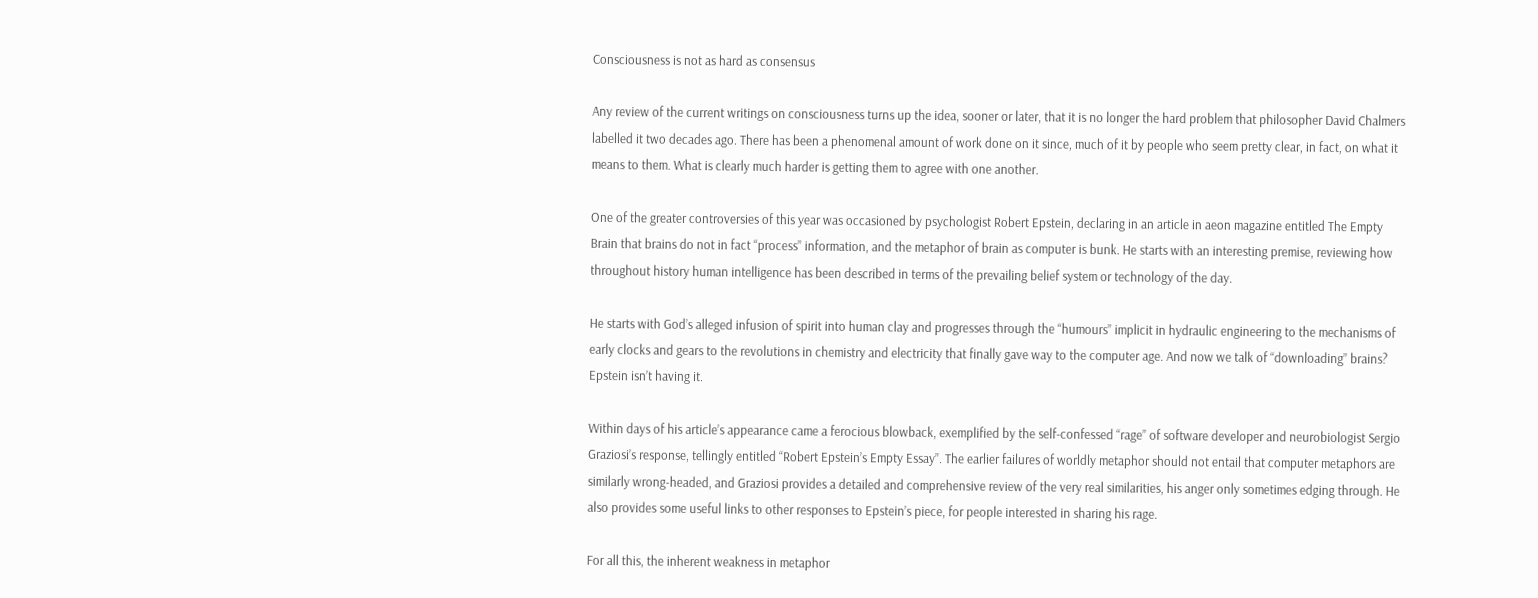Consciousness is not as hard as consensus

Any review of the current writings on consciousness turns up the idea, sooner or later, that it is no longer the hard problem that philosopher David Chalmers labelled it two decades ago. There has been a phenomenal amount of work done on it since, much of it by people who seem pretty clear, in fact, on what it means to them. What is clearly much harder is getting them to agree with one another.

One of the greater controversies of this year was occasioned by psychologist Robert Epstein, declaring in an article in aeon magazine entitled The Empty Brain that brains do not in fact “process” information, and the metaphor of brain as computer is bunk. He starts with an interesting premise, reviewing how throughout history human intelligence has been described in terms of the prevailing belief system or technology of the day.

He starts with God’s alleged infusion of spirit into human clay and progresses through the “humours” implicit in hydraulic engineering to the mechanisms of early clocks and gears to the revolutions in chemistry and electricity that finally gave way to the computer age. And now we talk of “downloading” brains? Epstein isn’t having it.

Within days of his article’s appearance came a ferocious blowback, exemplified by the self-confessed “rage” of software developer and neurobiologist Sergio Graziosi’s response, tellingly entitled “Robert Epstein’s Empty Essay”. The earlier failures of worldly metaphor should not entail that computer metaphors are similarly wrong-headed, and Graziosi provides a detailed and comprehensive review of the very real similarities, his anger only sometimes edging through. He also provides some useful links to other responses to Epstein’s piece, for people interested in sharing his rage.

For all this, the inherent weakness in metaphor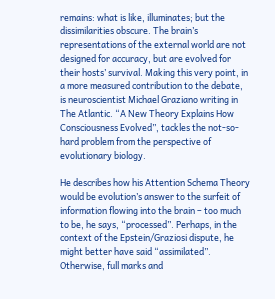remains: what is like, illuminates; but the dissimilarities obscure. The brain’s representations of the external world are not designed for accuracy, but are evolved for their hosts’ survival. Making this very point, in a more measured contribution to the debate, is neuroscientist Michael Graziano writing in The Atlantic. “A New Theory Explains How Consciousness Evolved”, tackles the not-so-hard problem from the perspective of evolutionary biology.

He describes how his Attention Schema Theory would be evolution’s answer to the surfeit of information flowing into the brain – too much to be, he says, “processed”. Perhaps, in the context of the Epstein/Graziosi dispute, he might better have said “assimilated”. Otherwise, full marks and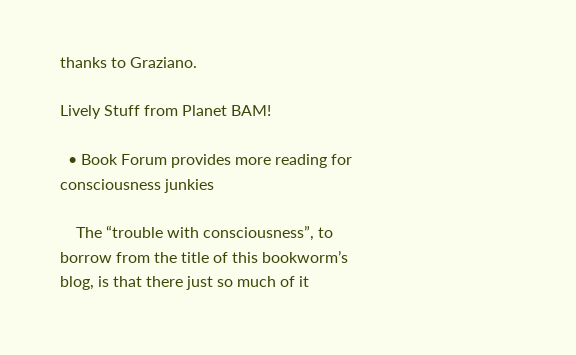thanks to Graziano.

Lively Stuff from Planet BAM!

  • Book Forum provides more reading for consciousness junkies

    The “trouble with consciousness”, to borrow from the title of this bookworm’s blog, is that there just so much of it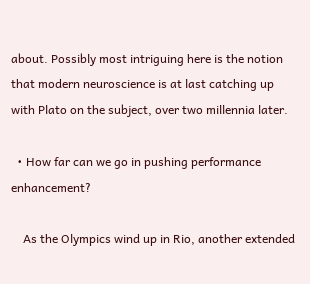about. Possibly most intriguing here is the notion that modern neuroscience is at last catching up with Plato on the subject, over two millennia later.

  • How far can we go in pushing performance enhancement?

    As the Olympics wind up in Rio, another extended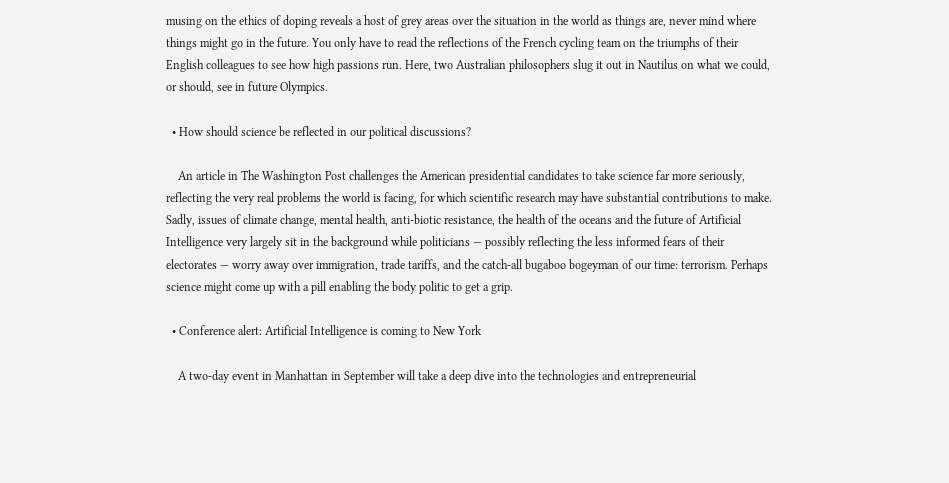musing on the ethics of doping reveals a host of grey areas over the situation in the world as things are, never mind where things might go in the future. You only have to read the reflections of the French cycling team on the triumphs of their English colleagues to see how high passions run. Here, two Australian philosophers slug it out in Nautilus on what we could, or should, see in future Olympics.

  • How should science be reflected in our political discussions?

    An article in The Washington Post challenges the American presidential candidates to take science far more seriously, reflecting the very real problems the world is facing, for which scientific research may have substantial contributions to make. Sadly, issues of climate change, mental health, anti-biotic resistance, the health of the oceans and the future of Artificial Intelligence very largely sit in the background while politicians — possibly reflecting the less informed fears of their electorates — worry away over immigration, trade tariffs, and the catch-all bugaboo bogeyman of our time: terrorism. Perhaps science might come up with a pill enabling the body politic to get a grip.

  • Conference alert: Artificial Intelligence is coming to New York

    A two-day event in Manhattan in September will take a deep dive into the technologies and entrepreneurial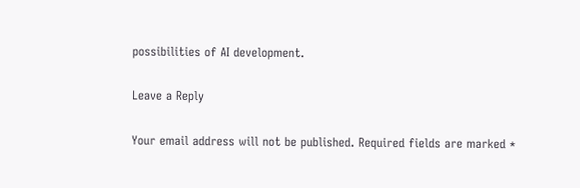possibilities of AI development.

Leave a Reply

Your email address will not be published. Required fields are marked *